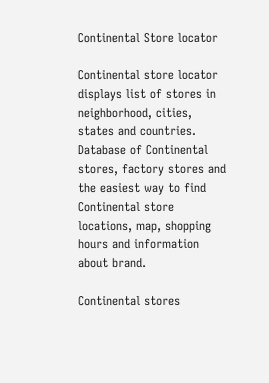Continental Store locator

Continental store locator displays list of stores in neighborhood, cities, states and countries. Database of Continental stores, factory stores and the easiest way to find Continental store locations, map, shopping hours and information about brand.

Continental stores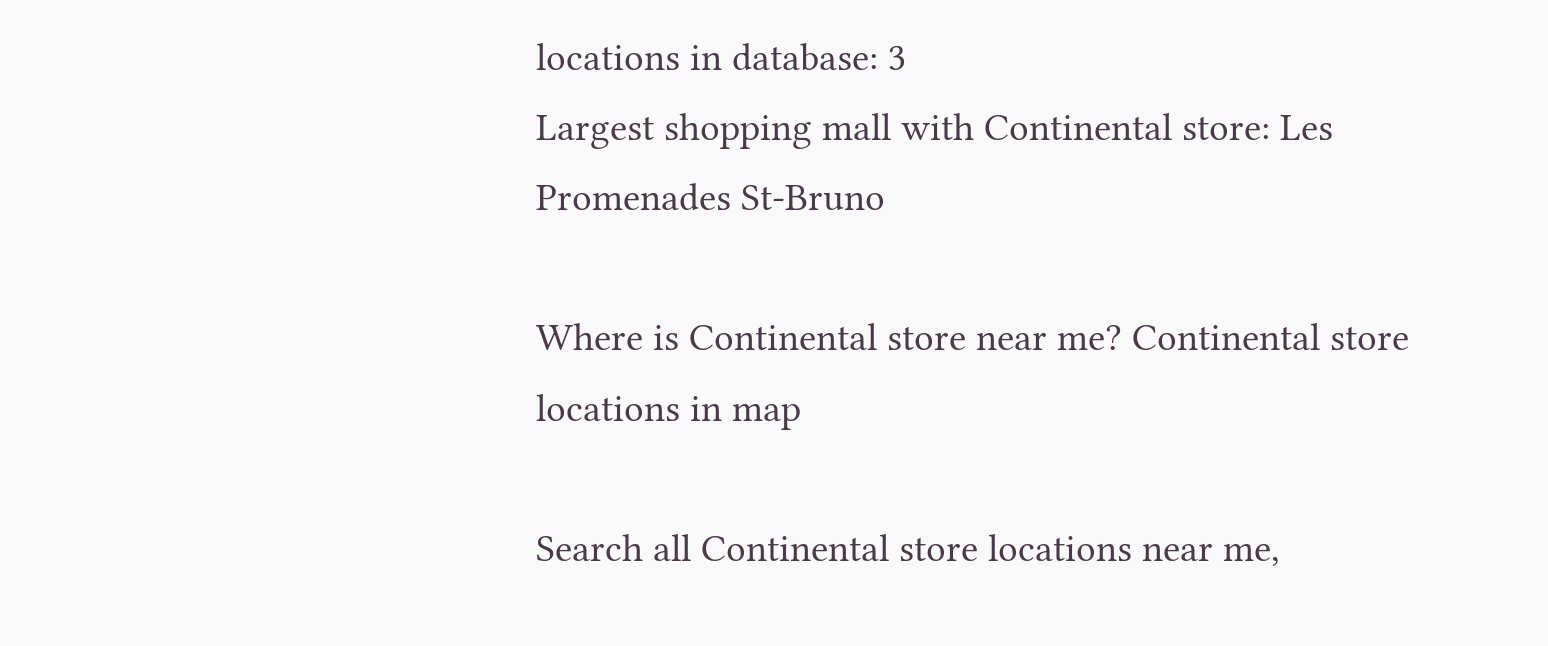locations in database: 3
Largest shopping mall with Continental store: Les Promenades St-Bruno

Where is Continental store near me? Continental store locations in map

Search all Continental store locations near me,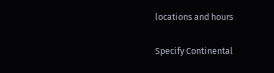locations and hours

Specify Continental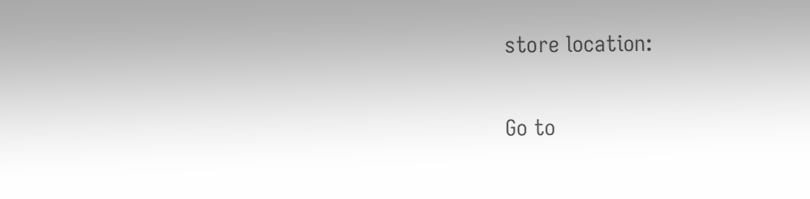store location:

Go to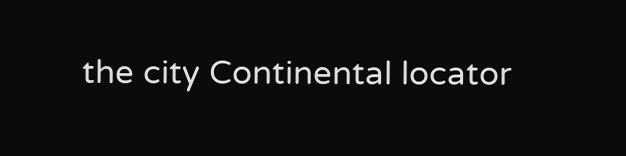the city Continental locator